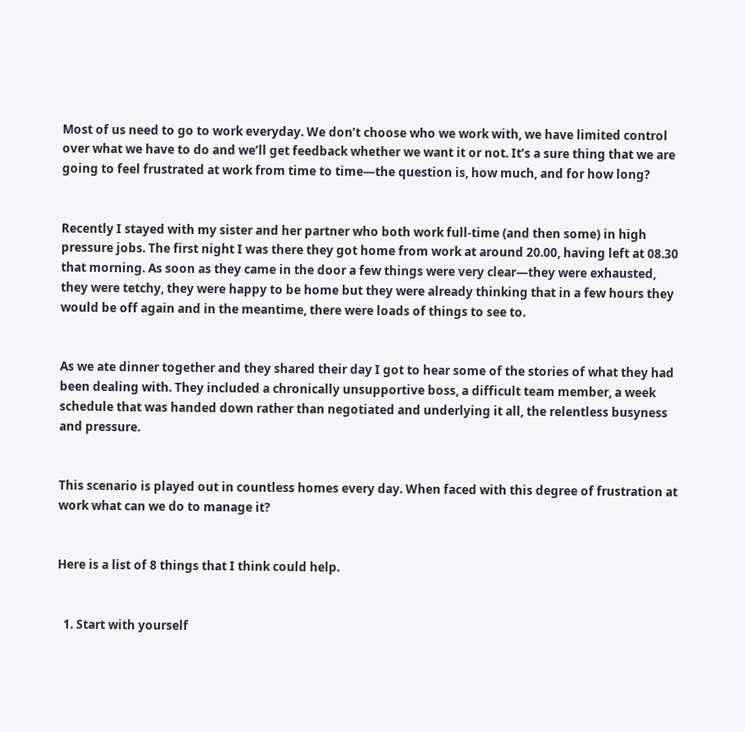Most of us need to go to work everyday. We don’t choose who we work with, we have limited control over what we have to do and we’ll get feedback whether we want it or not. It’s a sure thing that we are going to feel frustrated at work from time to time—the question is, how much, and for how long?


Recently I stayed with my sister and her partner who both work full-time (and then some) in high pressure jobs. The first night I was there they got home from work at around 20.00, having left at 08.30 that morning. As soon as they came in the door a few things were very clear—they were exhausted, they were tetchy, they were happy to be home but they were already thinking that in a few hours they would be off again and in the meantime, there were loads of things to see to.


As we ate dinner together and they shared their day I got to hear some of the stories of what they had been dealing with. They included a chronically unsupportive boss, a difficult team member, a week schedule that was handed down rather than negotiated and underlying it all, the relentless busyness and pressure.


This scenario is played out in countless homes every day. When faced with this degree of frustration at work what can we do to manage it?


Here is a list of 8 things that I think could help.


  1. Start with yourself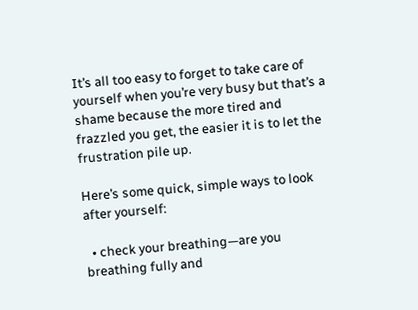It’s all too easy to forget to take care of yourself when you’re very busy but that’s a shame because the more tired and frazzled you get, the easier it is to let the frustration pile up.

Here’s some quick, simple ways to look after yourself:

  • check your breathing—are you breathing fully and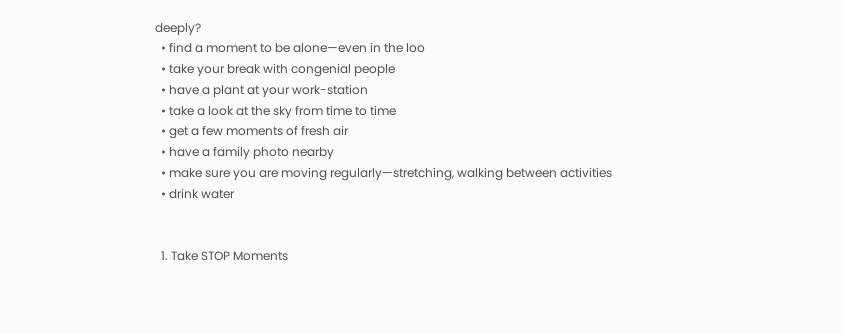deeply?
  • find a moment to be alone—even in the loo
  • take your break with congenial people
  • have a plant at your work-station
  • take a look at the sky from time to time
  • get a few moments of fresh air
  • have a family photo nearby
  • make sure you are moving regularly—stretching, walking between activities
  • drink water


  1. Take STOP Moments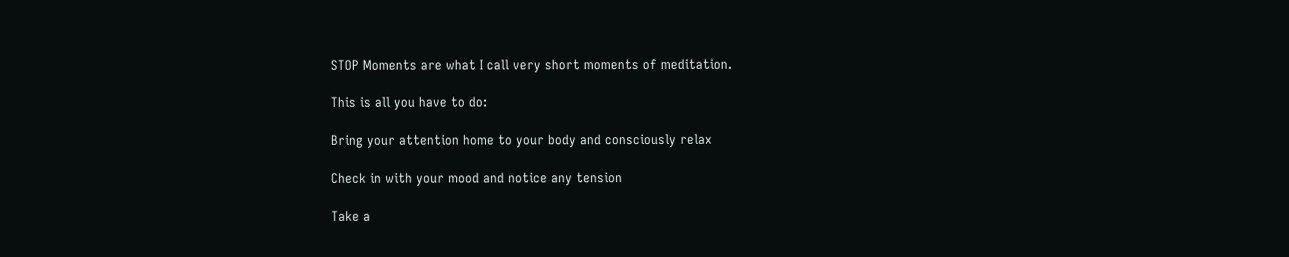STOP Moments are what I call very short moments of meditation.

This is all you have to do:

Bring your attention home to your body and consciously relax

Check in with your mood and notice any tension

Take a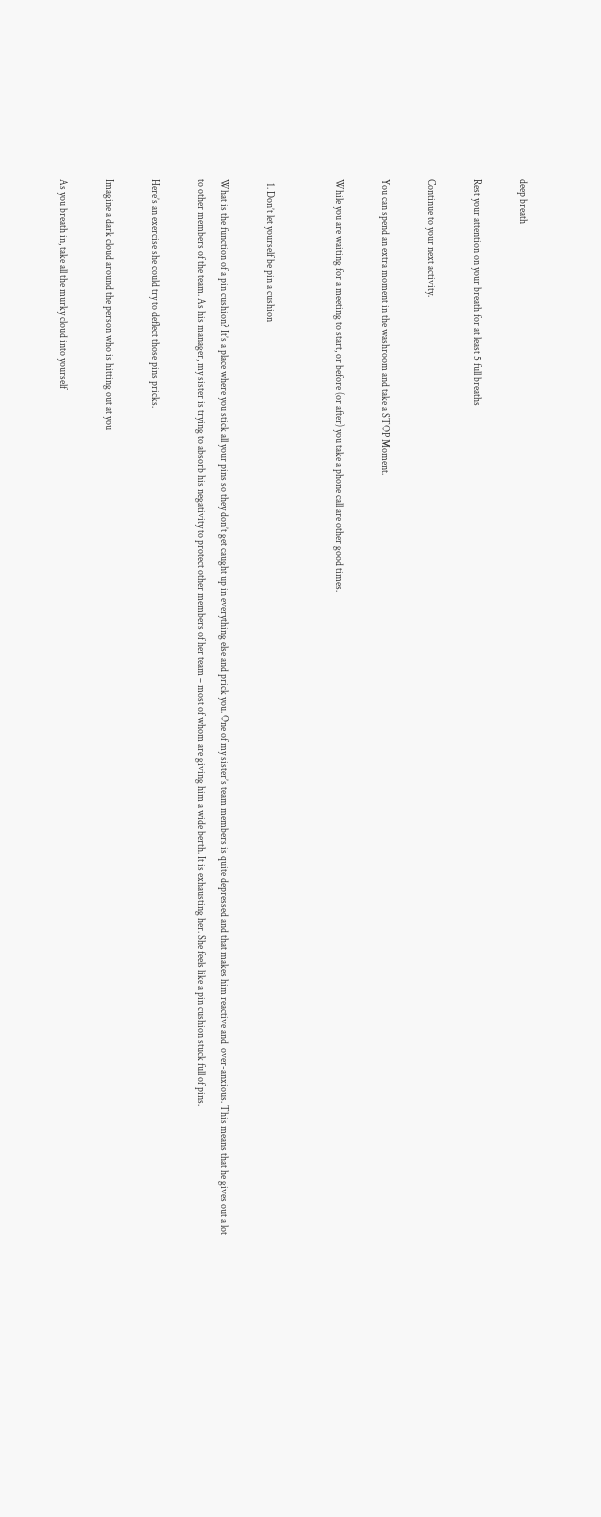deep breath

Rest your attention on your breath for at least 5 full breaths

Continue to your next activity.

You can spend an extra moment in the washroom and take a STOP Moment.

While you are waiting for a meeting to start, or before (or after) you take a phone call are other good times.


  1. Don’t let yourself be pin a cushion

What is the function of a pin cushion? It’s a place where you stick all your pins so they don’t get caught up in everything else and prick you. One of my sister’s team members is quite depressed and that makes him reactive and  over-anxious. This means that he gives out a lot to other members of the team. As his manager, my sister is trying to absorb his negativity to protect other members of her team – most of whom are giving him a wide berth. It is exhausting her. She feels like a pin cushion stuck full of pins.

Here’s an exercise she could try to deflect those pins pricks.

Imagine a dark cloud around the person who is hitting out at you

As you breath in, take all the murky cloud into yourself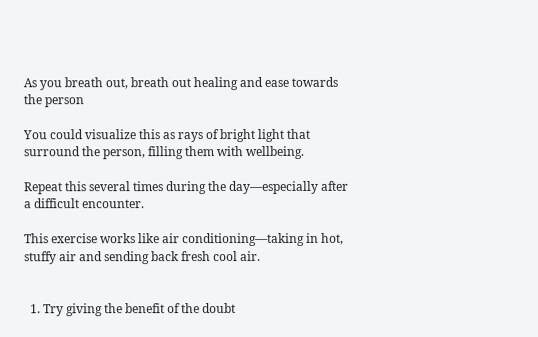As you breath out, breath out healing and ease towards the person

You could visualize this as rays of bright light that surround the person, filling them with wellbeing.

Repeat this several times during the day—especially after a difficult encounter.

This exercise works like air conditioning—taking in hot, stuffy air and sending back fresh cool air.


  1. Try giving the benefit of the doubt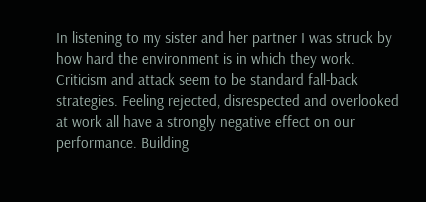In listening to my sister and her partner I was struck by how hard the environment is in which they work. Criticism and attack seem to be standard fall-back strategies. Feeling rejected, disrespected and overlooked at work all have a strongly negative effect on our performance. Building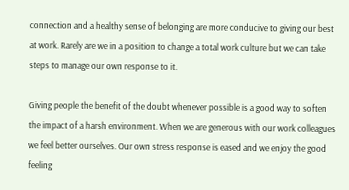connection and a healthy sense of belonging are more conducive to giving our best at work. Rarely are we in a position to change a total work culture but we can take steps to manage our own response to it.

Giving people the benefit of the doubt whenever possible is a good way to soften the impact of a harsh environment. When we are generous with our work colleagues we feel better ourselves. Our own stress response is eased and we enjoy the good feeling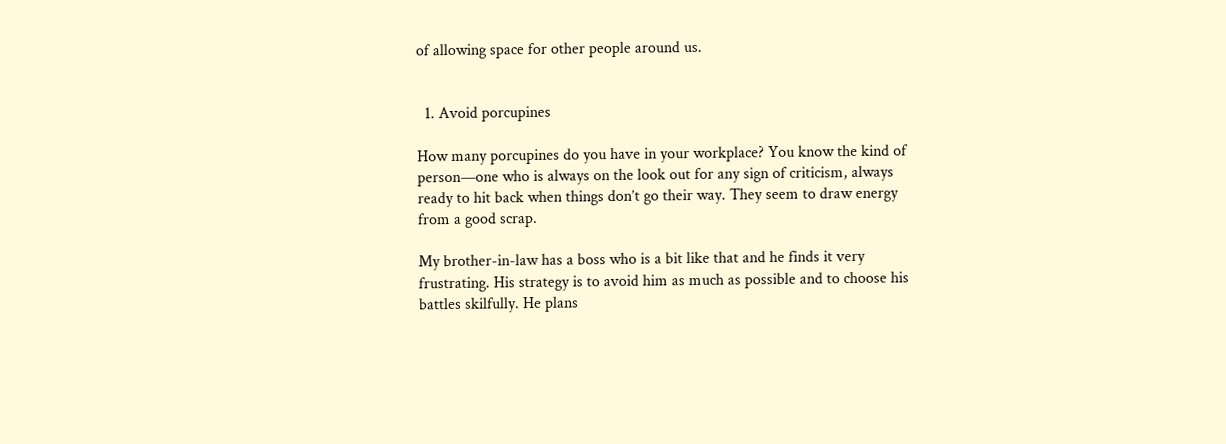of allowing space for other people around us.


  1. Avoid porcupines

How many porcupines do you have in your workplace? You know the kind of person—one who is always on the look out for any sign of criticism, always ready to hit back when things don’t go their way. They seem to draw energy from a good scrap.

My brother-in-law has a boss who is a bit like that and he finds it very frustrating. His strategy is to avoid him as much as possible and to choose his battles skilfully. He plans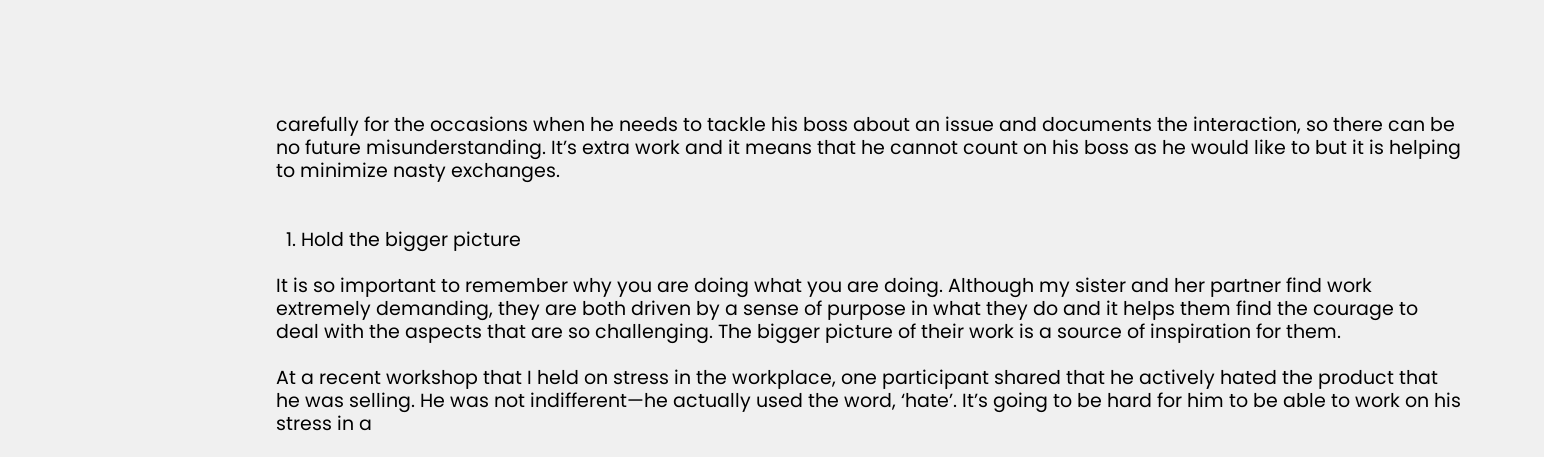carefully for the occasions when he needs to tackle his boss about an issue and documents the interaction, so there can be no future misunderstanding. It’s extra work and it means that he cannot count on his boss as he would like to but it is helping to minimize nasty exchanges.


  1. Hold the bigger picture

It is so important to remember why you are doing what you are doing. Although my sister and her partner find work extremely demanding, they are both driven by a sense of purpose in what they do and it helps them find the courage to deal with the aspects that are so challenging. The bigger picture of their work is a source of inspiration for them.

At a recent workshop that I held on stress in the workplace, one participant shared that he actively hated the product that he was selling. He was not indifferent—he actually used the word, ‘hate’. It’s going to be hard for him to be able to work on his stress in a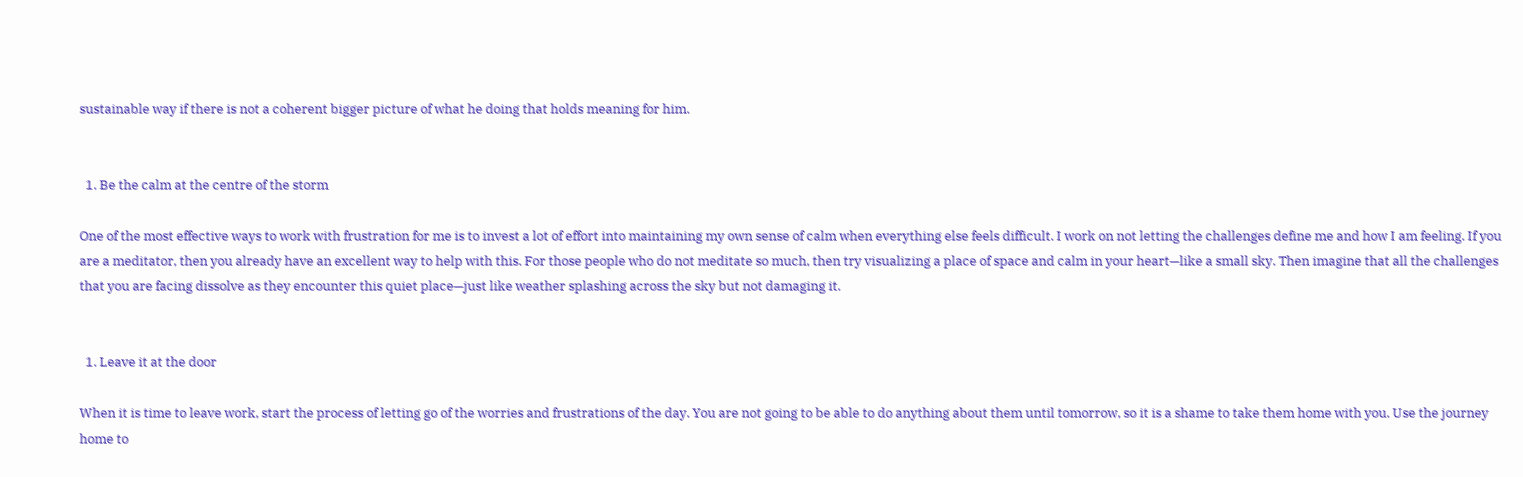sustainable way if there is not a coherent bigger picture of what he doing that holds meaning for him.


  1. Be the calm at the centre of the storm

One of the most effective ways to work with frustration for me is to invest a lot of effort into maintaining my own sense of calm when everything else feels difficult. I work on not letting the challenges define me and how I am feeling. If you are a meditator, then you already have an excellent way to help with this. For those people who do not meditate so much, then try visualizing a place of space and calm in your heart—like a small sky. Then imagine that all the challenges that you are facing dissolve as they encounter this quiet place—just like weather splashing across the sky but not damaging it.


  1. Leave it at the door

When it is time to leave work, start the process of letting go of the worries and frustrations of the day. You are not going to be able to do anything about them until tomorrow, so it is a shame to take them home with you. Use the journey home to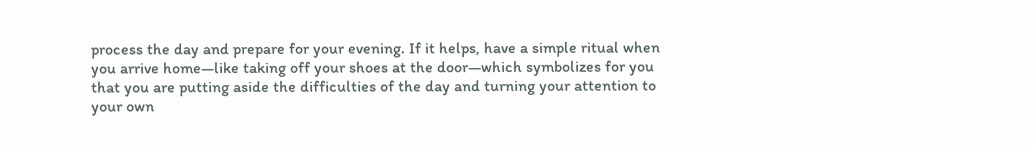process the day and prepare for your evening. If it helps, have a simple ritual when you arrive home—like taking off your shoes at the door—which symbolizes for you that you are putting aside the difficulties of the day and turning your attention to your own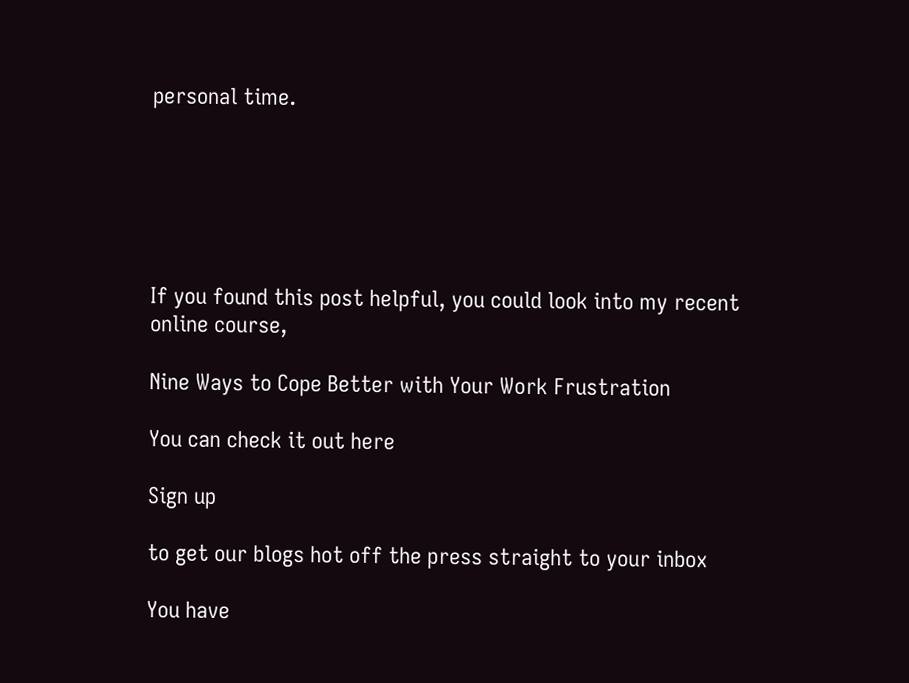personal time.






If you found this post helpful, you could look into my recent online course,

Nine Ways to Cope Better with Your Work Frustration

You can check it out here

Sign up

to get our blogs hot off the press straight to your inbox

You have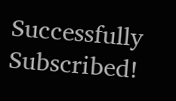Successfully Subscribed!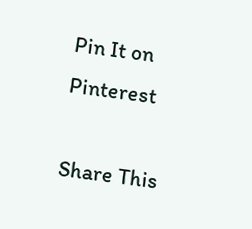Pin It on Pinterest

Share This